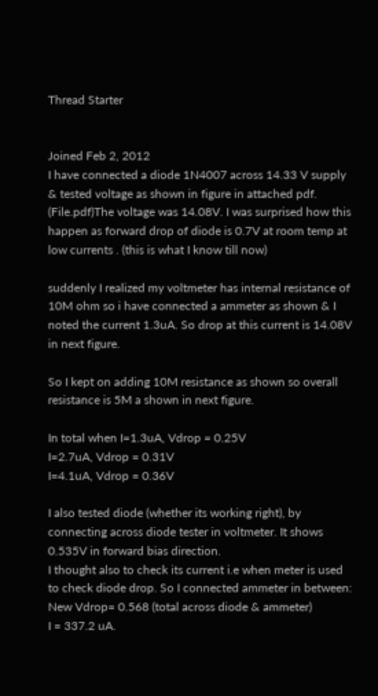Thread Starter


Joined Feb 2, 2012
I have connected a diode 1N4007 across 14.33 V supply & tested voltage as shown in figure in attached pdf. (File.pdf)The voltage was 14.08V. I was surprised how this happen as forward drop of diode is 0.7V at room temp at low currents . (this is what I know till now)

suddenly I realized my voltmeter has internal resistance of 10M ohm so i have connected a ammeter as shown & I noted the current 1.3uA. So drop at this current is 14.08V in next figure.

So I kept on adding 10M resistance as shown so overall resistance is 5M a shown in next figure.

In total when I=1.3uA, Vdrop = 0.25V
I=2.7uA, Vdrop = 0.31V
I=4.1uA, Vdrop = 0.36V

I also tested diode (whether its working right), by connecting across diode tester in voltmeter. It shows 0.535V in forward bias direction.
I thought also to check its current i.e when meter is used to check diode drop. So I connected ammeter in between:
New Vdrop= 0.568 (total across diode & ammeter)
I = 337.2 uA.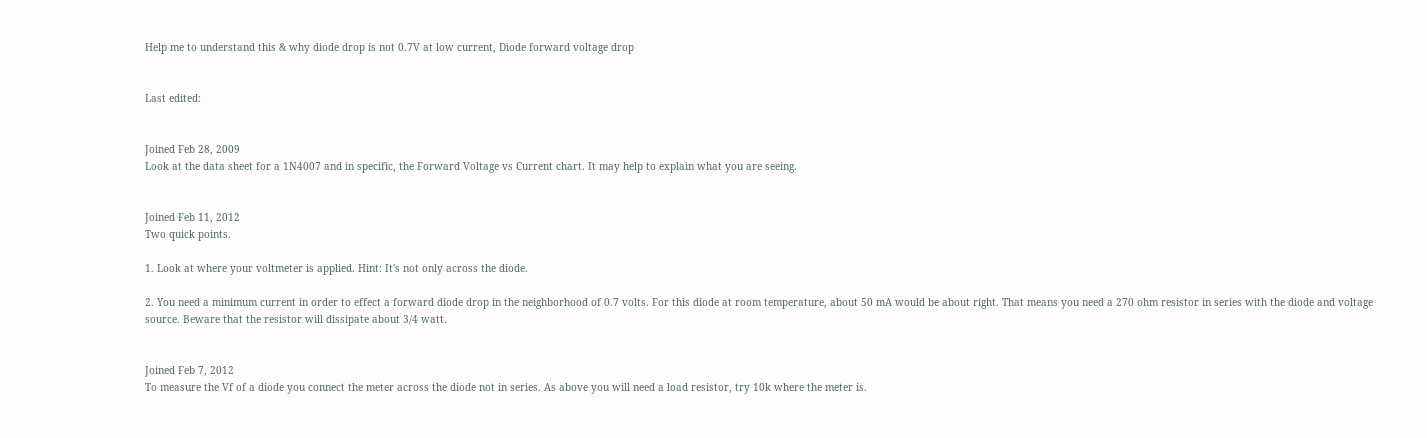Help me to understand this & why diode drop is not 0.7V at low current, Diode forward voltage drop


Last edited:


Joined Feb 28, 2009
Look at the data sheet for a 1N4007 and in specific, the Forward Voltage vs Current chart. It may help to explain what you are seeing.


Joined Feb 11, 2012
Two quick points.

1. Look at where your voltmeter is applied. Hint: It's not only across the diode.

2. You need a minimum current in order to effect a forward diode drop in the neighborhood of 0.7 volts. For this diode at room temperature, about 50 mA would be about right. That means you need a 270 ohm resistor in series with the diode and voltage source. Beware that the resistor will dissipate about 3/4 watt.


Joined Feb 7, 2012
To measure the Vf of a diode you connect the meter across the diode not in series. As above you will need a load resistor, try 10k where the meter is.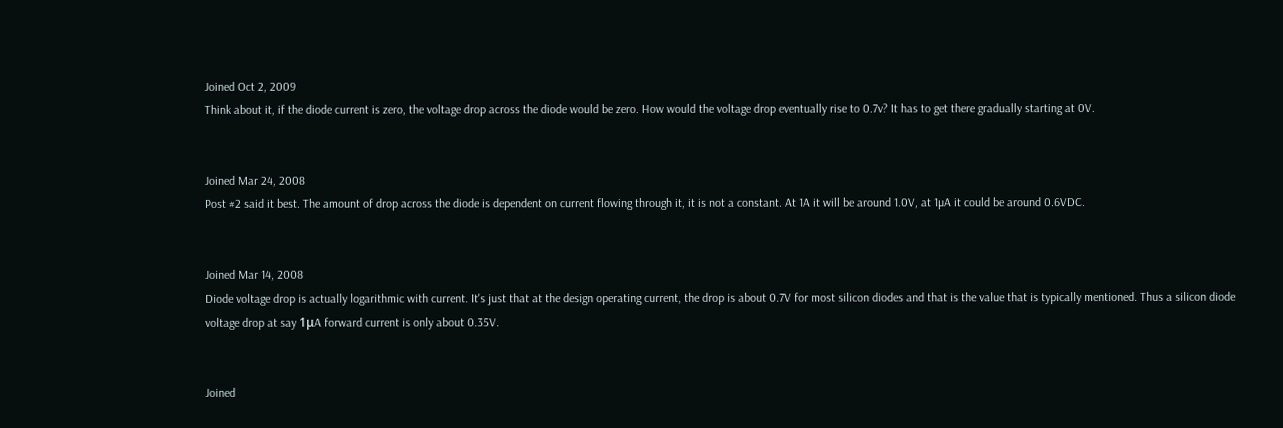Joined Oct 2, 2009
Think about it, if the diode current is zero, the voltage drop across the diode would be zero. How would the voltage drop eventually rise to 0.7v? It has to get there gradually starting at 0V.


Joined Mar 24, 2008
Post #2 said it best. The amount of drop across the diode is dependent on current flowing through it, it is not a constant. At 1A it will be around 1.0V, at 1µA it could be around 0.6VDC.


Joined Mar 14, 2008
Diode voltage drop is actually logarithmic with current. It's just that at the design operating current, the drop is about 0.7V for most silicon diodes and that is the value that is typically mentioned. Thus a silicon diode voltage drop at say 1μA forward current is only about 0.35V.


Joined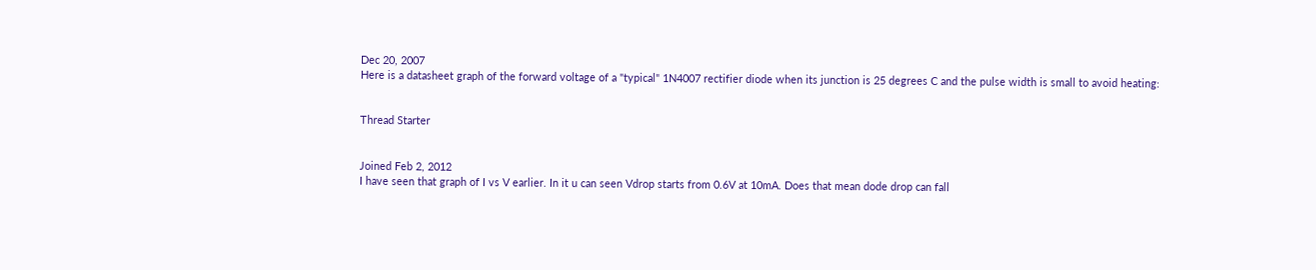Dec 20, 2007
Here is a datasheet graph of the forward voltage of a "typical" 1N4007 rectifier diode when its junction is 25 degrees C and the pulse width is small to avoid heating:


Thread Starter


Joined Feb 2, 2012
I have seen that graph of I vs V earlier. In it u can seen Vdrop starts from 0.6V at 10mA. Does that mean dode drop can fall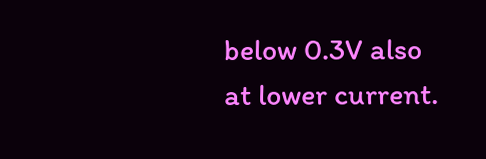below 0.3V also at lower current.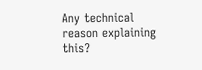Any technical reason explaining this?